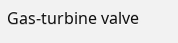Gas-turbine valve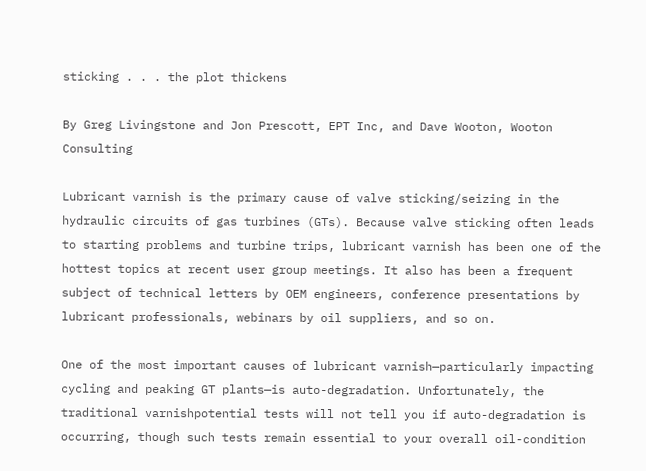sticking . . . the plot thickens

By Greg Livingstone and Jon Prescott, EPT Inc, and Dave Wooton, Wooton Consulting

Lubricant varnish is the primary cause of valve sticking/seizing in the hydraulic circuits of gas turbines (GTs). Because valve sticking often leads to starting problems and turbine trips, lubricant varnish has been one of the hottest topics at recent user group meetings. It also has been a frequent subject of technical letters by OEM engineers, conference presentations by lubricant professionals, webinars by oil suppliers, and so on.

One of the most important causes of lubricant varnish—particularly impacting cycling and peaking GT plants—is auto-degradation. Unfortunately, the traditional varnishpotential tests will not tell you if auto-degradation is occurring, though such tests remain essential to your overall oil-condition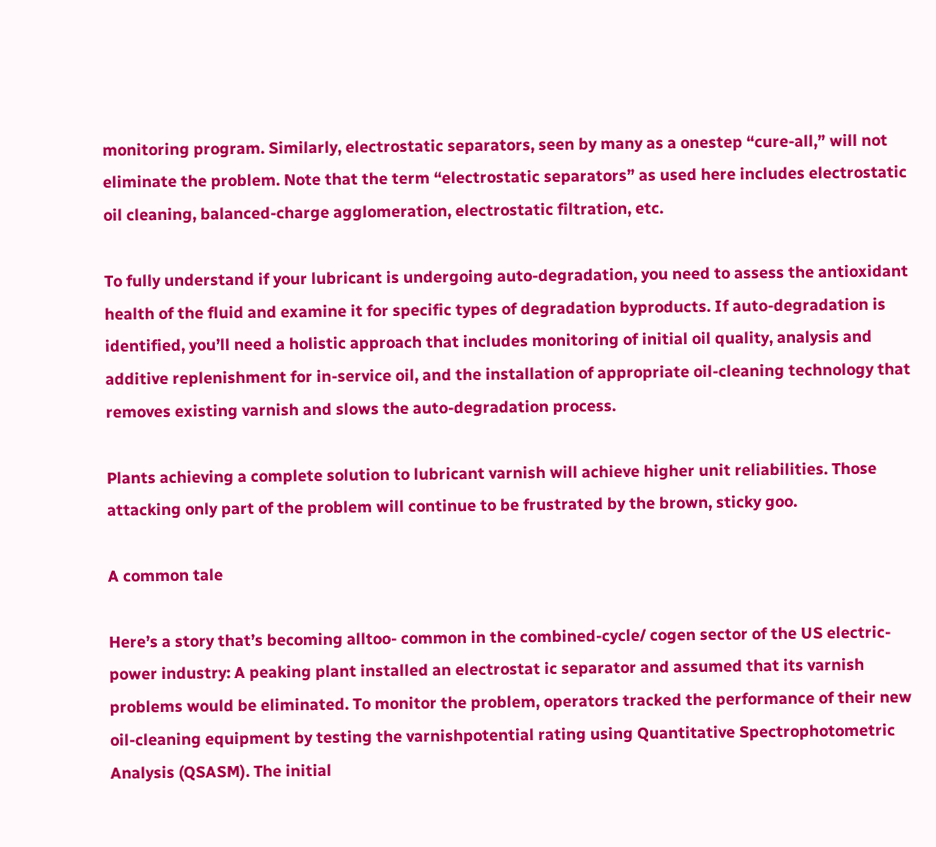monitoring program. Similarly, electrostatic separators, seen by many as a onestep “cure-all,” will not eliminate the problem. Note that the term “electrostatic separators” as used here includes electrostatic oil cleaning, balanced-charge agglomeration, electrostatic filtration, etc.

To fully understand if your lubricant is undergoing auto-degradation, you need to assess the antioxidant health of the fluid and examine it for specific types of degradation byproducts. If auto-degradation is identified, you’ll need a holistic approach that includes monitoring of initial oil quality, analysis and additive replenishment for in-service oil, and the installation of appropriate oil-cleaning technology that removes existing varnish and slows the auto-degradation process.

Plants achieving a complete solution to lubricant varnish will achieve higher unit reliabilities. Those attacking only part of the problem will continue to be frustrated by the brown, sticky goo.

A common tale

Here’s a story that’s becoming alltoo- common in the combined-cycle/ cogen sector of the US electric-power industry: A peaking plant installed an electrostat ic separator and assumed that its varnish problems would be eliminated. To monitor the problem, operators tracked the performance of their new oil-cleaning equipment by testing the varnishpotential rating using Quantitative Spectrophotometric Analysis (QSASM). The initial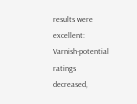results were excellent: Varnish-potential ratings decreased,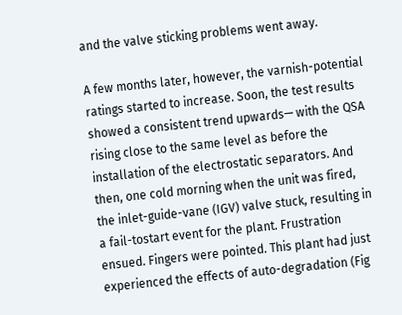and the valve sticking problems went away.

A few months later, however, the varnish-potential ratings started to increase. Soon, the test results showed a consistent trend upwards— with the QSA rising close to the same level as before the installation of the electrostatic separators. And then, one cold morning when the unit was fired, the inlet-guide-vane (IGV) valve stuck, resulting in a fail-tostart event for the plant. Frustration ensued. Fingers were pointed. This plant had just experienced the effects of auto-degradation (Fig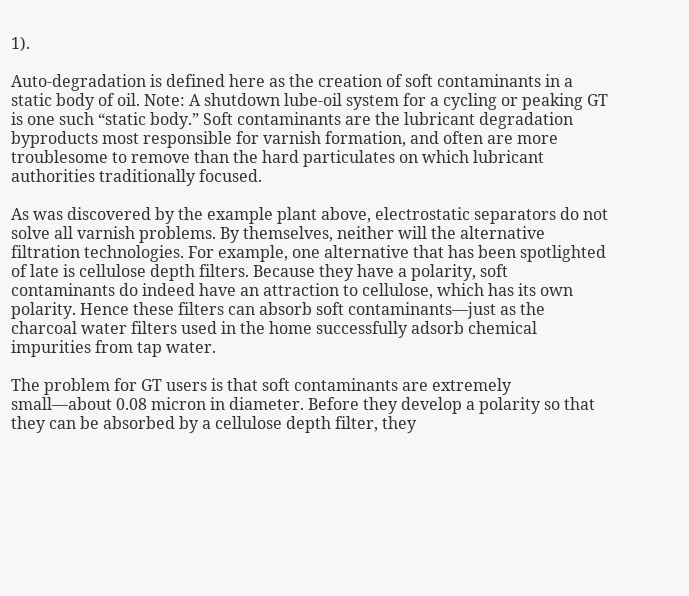1).

Auto-degradation is defined here as the creation of soft contaminants in a static body of oil. Note: A shutdown lube-oil system for a cycling or peaking GT is one such “static body.” Soft contaminants are the lubricant degradation byproducts most responsible for varnish formation, and often are more troublesome to remove than the hard particulates on which lubricant authorities traditionally focused.

As was discovered by the example plant above, electrostatic separators do not solve all varnish problems. By themselves, neither will the alternative filtration technologies. For example, one alternative that has been spotlighted of late is cellulose depth filters. Because they have a polarity, soft contaminants do indeed have an attraction to cellulose, which has its own polarity. Hence these filters can absorb soft contaminants—just as the charcoal water filters used in the home successfully adsorb chemical impurities from tap water.

The problem for GT users is that soft contaminants are extremely small—about 0.08 micron in diameter. Before they develop a polarity so that they can be absorbed by a cellulose depth filter, they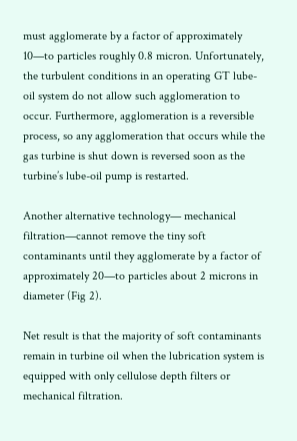must agglomerate by a factor of approximately 10—to particles roughly 0.8 micron. Unfortunately, the turbulent conditions in an operating GT lube-oil system do not allow such agglomeration to occur. Furthermore, agglomeration is a reversible process, so any agglomeration that occurs while the gas turbine is shut down is reversed soon as the turbine’s lube-oil pump is restarted.

Another alternative technology— mechanical filtration—cannot remove the tiny soft contaminants until they agglomerate by a factor of approximately 20—to particles about 2 microns in diameter (Fig 2).

Net result is that the majority of soft contaminants remain in turbine oil when the lubrication system is equipped with only cellulose depth filters or mechanical filtration.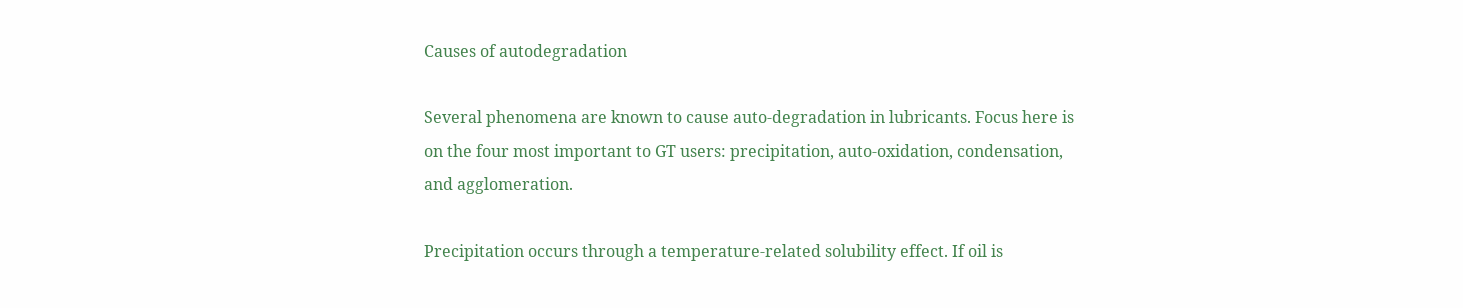Causes of autodegradation

Several phenomena are known to cause auto-degradation in lubricants. Focus here is on the four most important to GT users: precipitation, auto-oxidation, condensation, and agglomeration.

Precipitation occurs through a temperature-related solubility effect. If oil is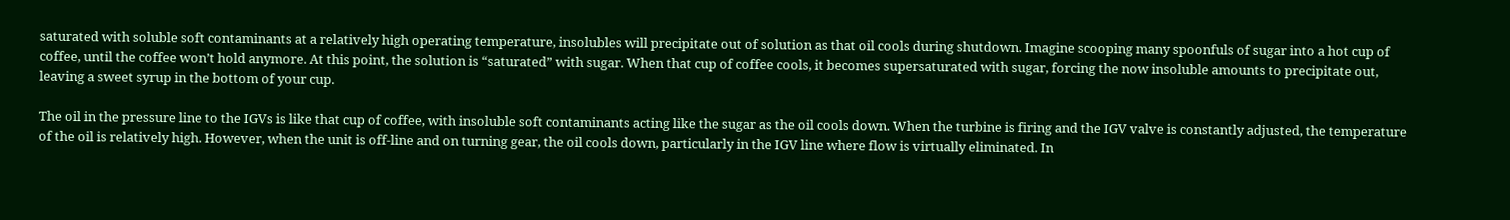saturated with soluble soft contaminants at a relatively high operating temperature, insolubles will precipitate out of solution as that oil cools during shutdown. Imagine scooping many spoonfuls of sugar into a hot cup of coffee, until the coffee won’t hold anymore. At this point, the solution is “saturated” with sugar. When that cup of coffee cools, it becomes supersaturated with sugar, forcing the now insoluble amounts to precipitate out, leaving a sweet syrup in the bottom of your cup.

The oil in the pressure line to the IGVs is like that cup of coffee, with insoluble soft contaminants acting like the sugar as the oil cools down. When the turbine is firing and the IGV valve is constantly adjusted, the temperature of the oil is relatively high. However, when the unit is off-line and on turning gear, the oil cools down, particularly in the IGV line where flow is virtually eliminated. In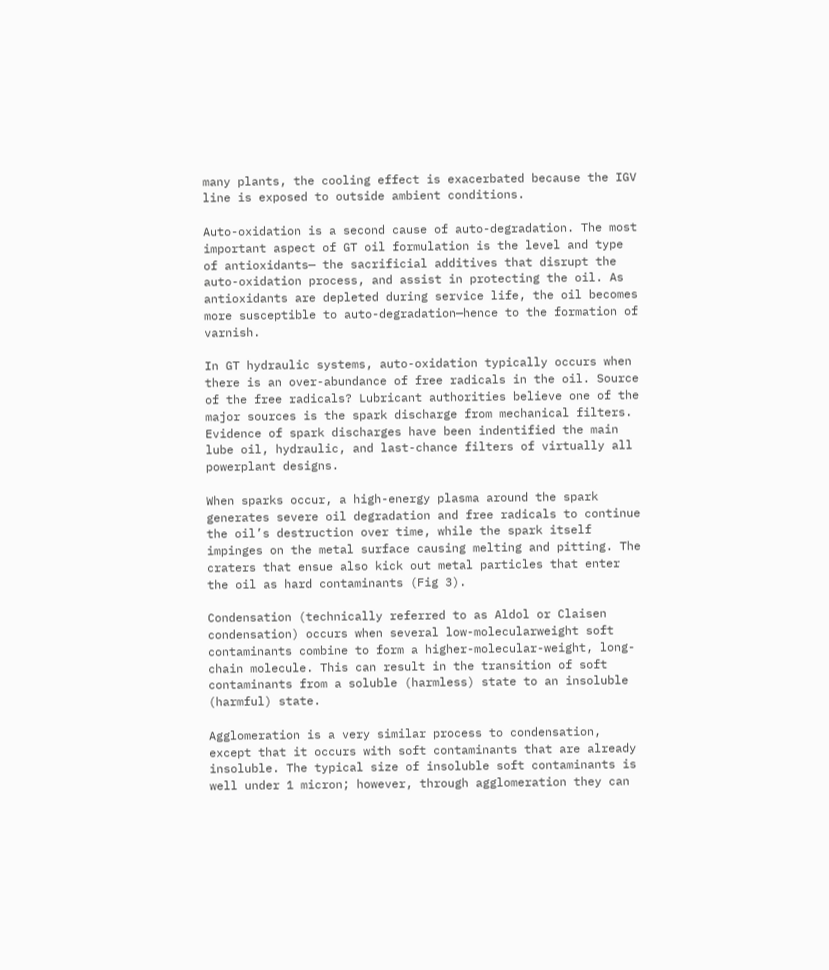many plants, the cooling effect is exacerbated because the IGV line is exposed to outside ambient conditions.

Auto-oxidation is a second cause of auto-degradation. The most important aspect of GT oil formulation is the level and type of antioxidants— the sacrificial additives that disrupt the auto-oxidation process, and assist in protecting the oil. As antioxidants are depleted during service life, the oil becomes more susceptible to auto-degradation—hence to the formation of varnish.

In GT hydraulic systems, auto-oxidation typically occurs when there is an over-abundance of free radicals in the oil. Source of the free radicals? Lubricant authorities believe one of the major sources is the spark discharge from mechanical filters. Evidence of spark discharges have been indentified the main lube oil, hydraulic, and last-chance filters of virtually all powerplant designs.

When sparks occur, a high-energy plasma around the spark generates severe oil degradation and free radicals to continue the oil’s destruction over time, while the spark itself impinges on the metal surface causing melting and pitting. The craters that ensue also kick out metal particles that enter the oil as hard contaminants (Fig 3).

Condensation (technically referred to as Aldol or Claisen condensation) occurs when several low-molecularweight soft contaminants combine to form a higher-molecular-weight, long-chain molecule. This can result in the transition of soft contaminants from a soluble (harmless) state to an insoluble (harmful) state.

Agglomeration is a very similar process to condensation, except that it occurs with soft contaminants that are already insoluble. The typical size of insoluble soft contaminants is well under 1 micron; however, through agglomeration they can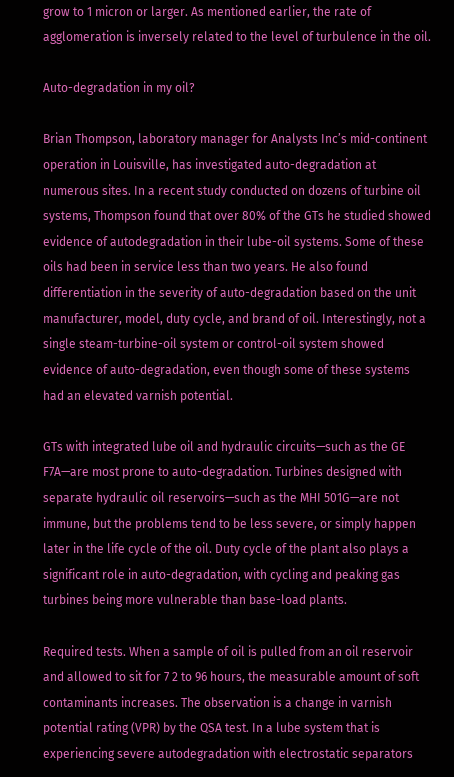grow to 1 micron or larger. As mentioned earlier, the rate of agglomeration is inversely related to the level of turbulence in the oil.

Auto-degradation in my oil?

Brian Thompson, laboratory manager for Analysts Inc’s mid-continent operation in Louisville, has investigated auto-degradation at numerous sites. In a recent study conducted on dozens of turbine oil systems, Thompson found that over 80% of the GTs he studied showed evidence of autodegradation in their lube-oil systems. Some of these oils had been in service less than two years. He also found differentiation in the severity of auto-degradation based on the unit manufacturer, model, duty cycle, and brand of oil. Interestingly, not a single steam-turbine-oil system or control-oil system showed evidence of auto-degradation, even though some of these systems had an elevated varnish potential.

GTs with integrated lube oil and hydraulic circuits—such as the GE F7A—are most prone to auto-degradation. Turbines designed with separate hydraulic oil reservoirs—such as the MHI 501G—are not immune, but the problems tend to be less severe, or simply happen later in the life cycle of the oil. Duty cycle of the plant also plays a significant role in auto-degradation, with cycling and peaking gas turbines being more vulnerable than base-load plants.

Required tests. When a sample of oil is pulled from an oil reservoir and allowed to sit for 7 2 to 96 hours, the measurable amount of soft contaminants increases. The observation is a change in varnish potential rating (VPR) by the QSA test. In a lube system that is experiencing severe autodegradation with electrostatic separators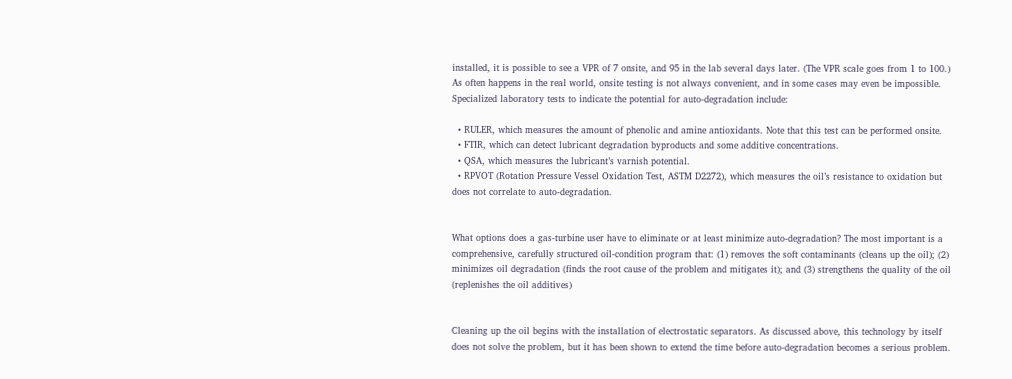installed, it is possible to see a VPR of 7 onsite, and 95 in the lab several days later. (The VPR scale goes from 1 to 100.) As often happens in the real world, onsite testing is not always convenient, and in some cases may even be impossible. Specialized laboratory tests to indicate the potential for auto-degradation include:

  • RULER, which measures the amount of phenolic and amine antioxidants. Note that this test can be performed onsite.
  • FTIR, which can detect lubricant degradation byproducts and some additive concentrations.
  • QSA, which measures the lubricant’s varnish potential.
  • RPVOT (Rotation Pressure Vessel Oxidation Test, ASTM D2272), which measures the oil’s resistance to oxidation but does not correlate to auto-degradation.


What options does a gas-turbine user have to eliminate or at least minimize auto-degradation? The most important is a comprehensive, carefully structured oil-condition program that: (1) removes the soft contaminants (cleans up the oil); (2) minimizes oil degradation (finds the root cause of the problem and mitigates it); and (3) strengthens the quality of the oil (replenishes the oil additives)


Cleaning up the oil begins with the installation of electrostatic separators. As discussed above, this technology by itself does not solve the problem, but it has been shown to extend the time before auto-degradation becomes a serious problem.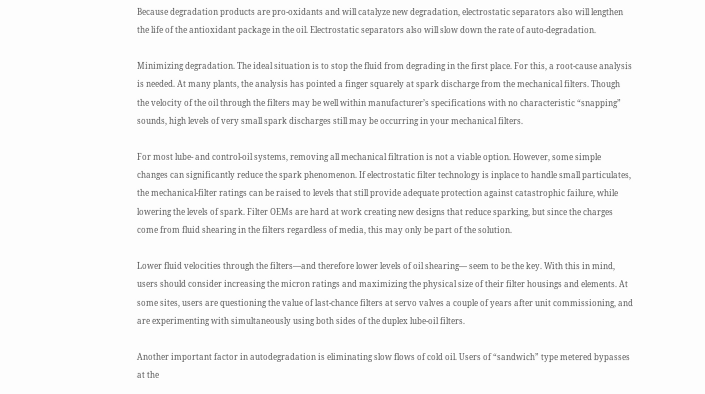Because degradation products are pro-oxidants and will catalyze new degradation, electrostatic separators also will lengthen the life of the antioxidant package in the oil. Electrostatic separators also will slow down the rate of auto-degradation.

Minimizing degradation. The ideal situation is to stop the fluid from degrading in the first place. For this, a root-cause analysis is needed. At many plants, the analysis has pointed a finger squarely at spark discharge from the mechanical filters. Though the velocity of the oil through the filters may be well within manufacturer’s specifications with no characteristic “snapping” sounds, high levels of very small spark discharges still may be occurring in your mechanical filters.

For most lube- and control-oil systems, removing all mechanical filtration is not a viable option. However, some simple changes can significantly reduce the spark phenomenon. If electrostatic filter technology is inplace to handle small particulates, the mechanical-filter ratings can be raised to levels that still provide adequate protection against catastrophic failure, while lowering the levels of spark. Filter OEMs are hard at work creating new designs that reduce sparking, but since the charges come from fluid shearing in the filters regardless of media, this may only be part of the solution.

Lower fluid velocities through the filters—and therefore lower levels of oil shearing— seem to be the key. With this in mind, users should consider increasing the micron ratings and maximizing the physical size of their filter housings and elements. At some sites, users are questioning the value of last-chance filters at servo valves a couple of years after unit commissioning, and are experimenting with simultaneously using both sides of the duplex lube-oil filters.

Another important factor in autodegradation is eliminating slow flows of cold oil. Users of “sandwich” type metered bypasses at the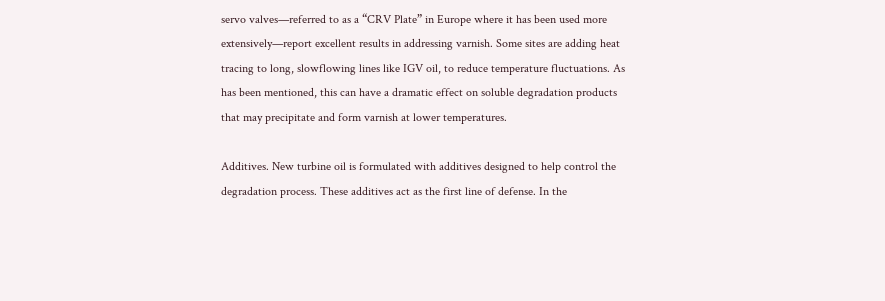servo valves—referred to as a “CRV Plate” in Europe where it has been used more extensively—report excellent results in addressing varnish. Some sites are adding heat tracing to long, slowflowing lines like IGV oil, to reduce temperature fluctuations. As has been mentioned, this can have a dramatic effect on soluble degradation products that may precipitate and form varnish at lower temperatures.

Additives. New turbine oil is formulated with additives designed to help control the degradation process. These additives act as the first line of defense. In the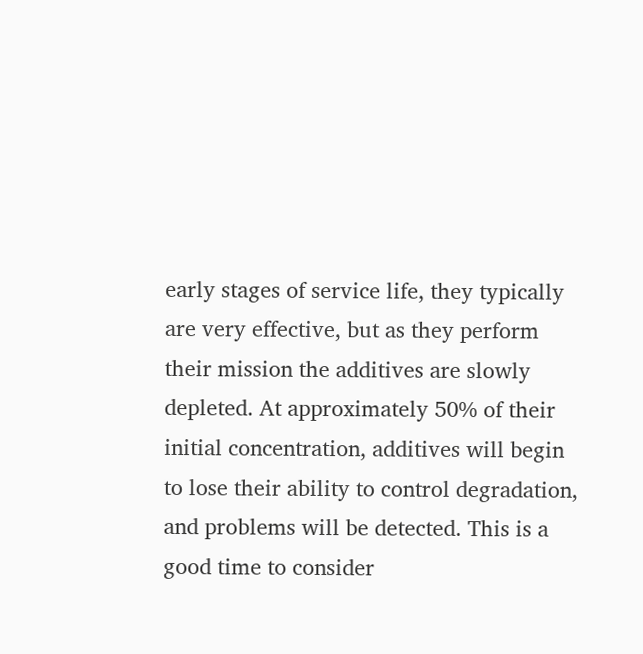early stages of service life, they typically are very effective, but as they perform their mission the additives are slowly depleted. At approximately 50% of their initial concentration, additives will begin to lose their ability to control degradation, and problems will be detected. This is a good time to consider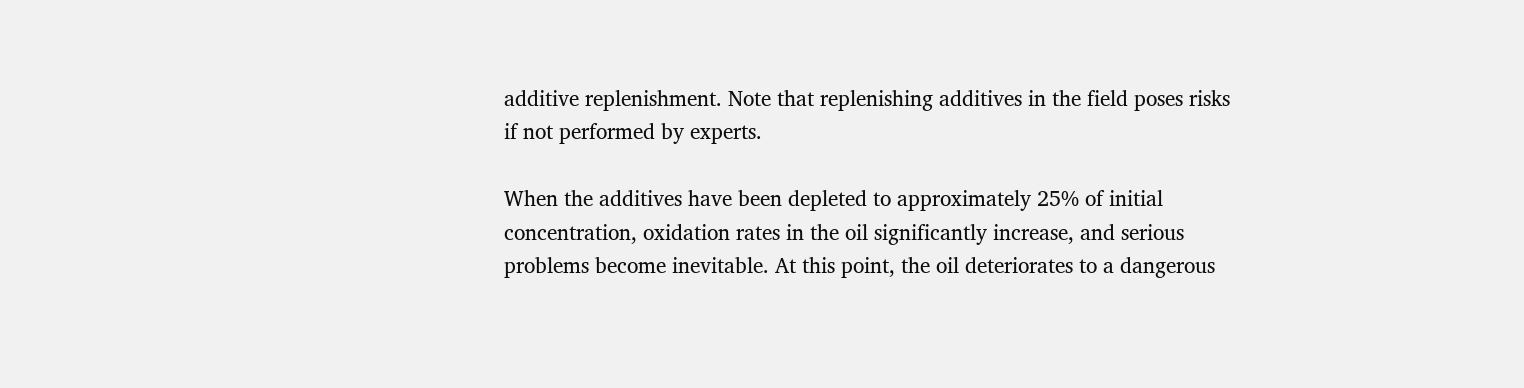additive replenishment. Note that replenishing additives in the field poses risks if not performed by experts.

When the additives have been depleted to approximately 25% of initial concentration, oxidation rates in the oil significantly increase, and serious problems become inevitable. At this point, the oil deteriorates to a dangerous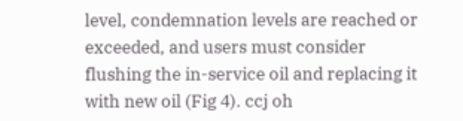level, condemnation levels are reached or exceeded, and users must consider flushing the in-service oil and replacing it with new oil (Fig 4). ccj oh